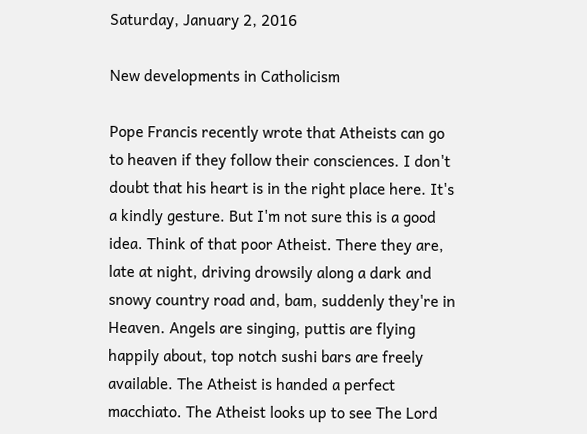Saturday, January 2, 2016

New developments in Catholicism

Pope Francis recently wrote that Atheists can go to heaven if they follow their consciences. I don't doubt that his heart is in the right place here. It's a kindly gesture. But I'm not sure this is a good idea. Think of that poor Atheist. There they are, late at night, driving drowsily along a dark and snowy country road and, bam, suddenly they're in Heaven. Angels are singing, puttis are flying happily about, top notch sushi bars are freely available. The Atheist is handed a perfect macchiato. The Atheist looks up to see The Lord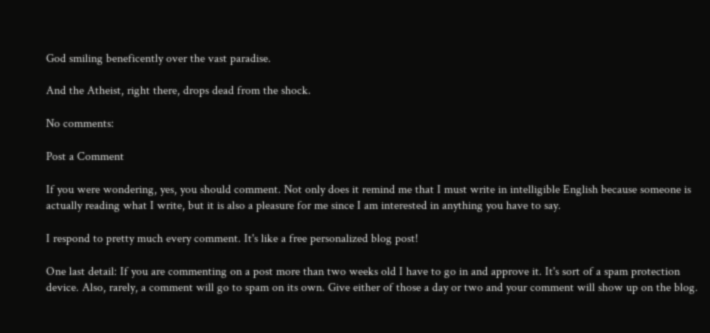God smiling beneficently over the vast paradise.

And the Atheist, right there, drops dead from the shock.

No comments:

Post a Comment

If you were wondering, yes, you should comment. Not only does it remind me that I must write in intelligible English because someone is actually reading what I write, but it is also a pleasure for me since I am interested in anything you have to say.

I respond to pretty much every comment. It's like a free personalized blog post!

One last detail: If you are commenting on a post more than two weeks old I have to go in and approve it. It's sort of a spam protection device. Also, rarely, a comment will go to spam on its own. Give either of those a day or two and your comment will show up on the blog.